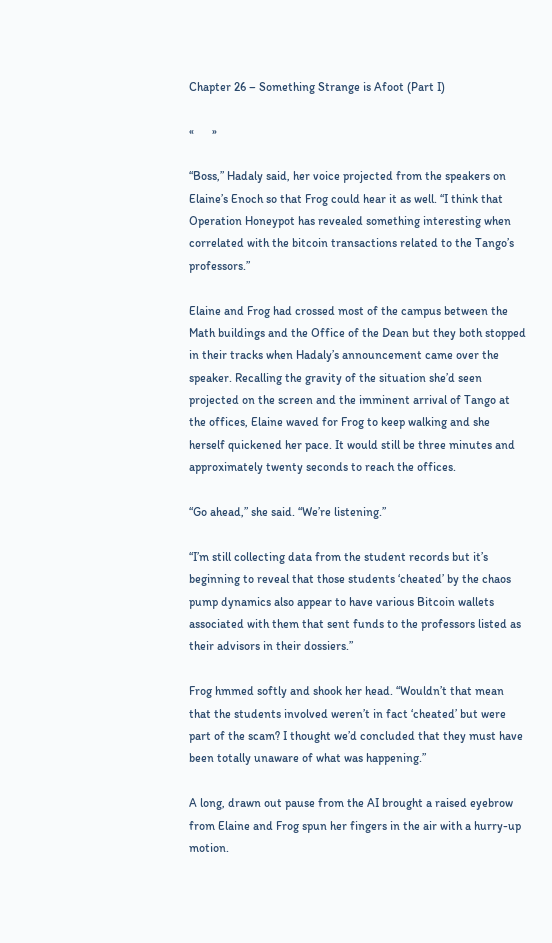Chapter 26 – Something Strange is Afoot (Part I)

«      »

“Boss,” Hadaly said, her voice projected from the speakers on Elaine’s Enoch so that Frog could hear it as well. “I think that Operation Honeypot has revealed something interesting when correlated with the bitcoin transactions related to the Tango’s professors.”

Elaine and Frog had crossed most of the campus between the Math buildings and the Office of the Dean but they both stopped in their tracks when Hadaly’s announcement came over the speaker. Recalling the gravity of the situation she’d seen projected on the screen and the imminent arrival of Tango at the offices, Elaine waved for Frog to keep walking and she herself quickened her pace. It would still be three minutes and approximately twenty seconds to reach the offices.

“Go ahead,” she said. “We’re listening.”

“I’m still collecting data from the student records but it’s beginning to reveal that those students ‘cheated’ by the chaos pump dynamics also appear to have various Bitcoin wallets associated with them that sent funds to the professors listed as their advisors in their dossiers.”

Frog hmmed softly and shook her head. “Wouldn’t that mean that the students involved weren’t in fact ‘cheated’ but were part of the scam? I thought we’d concluded that they must have been totally unaware of what was happening.”

A long, drawn out pause from the AI brought a raised eyebrow from Elaine and Frog spun her fingers in the air with a hurry-up motion.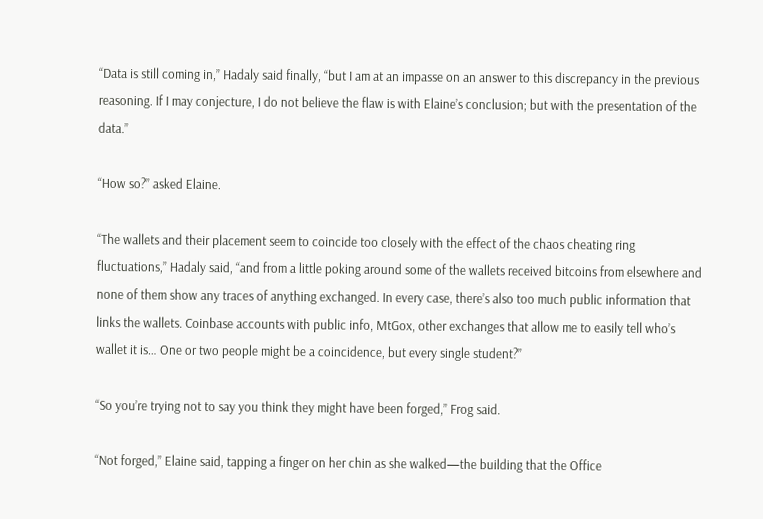“Data is still coming in,” Hadaly said finally, “but I am at an impasse on an answer to this discrepancy in the previous reasoning. If I may conjecture, I do not believe the flaw is with Elaine’s conclusion; but with the presentation of the data.”

“How so?” asked Elaine.

“The wallets and their placement seem to coincide too closely with the effect of the chaos cheating ring fluctuations,” Hadaly said, “and from a little poking around some of the wallets received bitcoins from elsewhere and none of them show any traces of anything exchanged. In every case, there’s also too much public information that links the wallets. Coinbase accounts with public info, MtGox, other exchanges that allow me to easily tell who’s wallet it is… One or two people might be a coincidence, but every single student?”

“So you’re trying not to say you think they might have been forged,” Frog said.

“Not forged,” Elaine said, tapping a finger on her chin as she walked—the building that the Office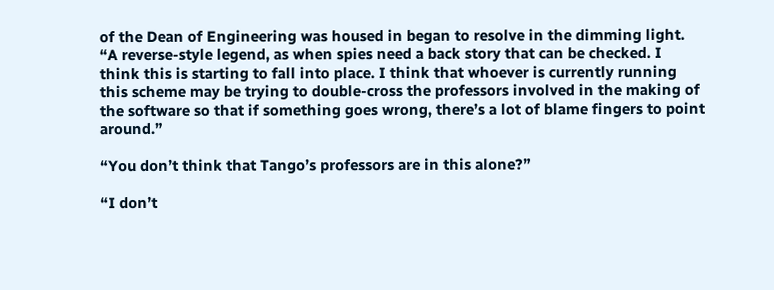of the Dean of Engineering was housed in began to resolve in the dimming light. “A reverse-style legend, as when spies need a back story that can be checked. I think this is starting to fall into place. I think that whoever is currently running this scheme may be trying to double-cross the professors involved in the making of the software so that if something goes wrong, there’s a lot of blame fingers to point around.”

“You don’t think that Tango’s professors are in this alone?”

“I don’t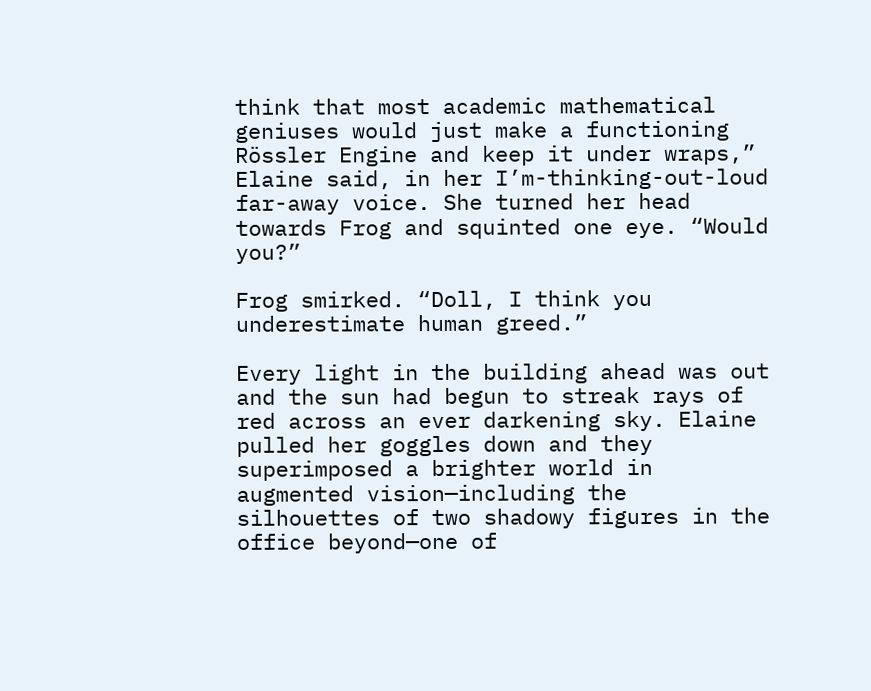think that most academic mathematical geniuses would just make a functioning Rössler Engine and keep it under wraps,” Elaine said, in her I’m-thinking-out-loud far-away voice. She turned her head towards Frog and squinted one eye. “Would you?”

Frog smirked. “Doll, I think you underestimate human greed.”

Every light in the building ahead was out and the sun had begun to streak rays of red across an ever darkening sky. Elaine pulled her goggles down and they superimposed a brighter world in augmented vision—including the silhouettes of two shadowy figures in the office beyond—one of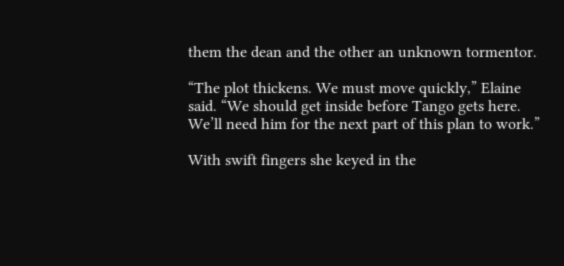them the dean and the other an unknown tormentor.

“The plot thickens. We must move quickly,” Elaine said. “We should get inside before Tango gets here. We’ll need him for the next part of this plan to work.”

With swift fingers she keyed in the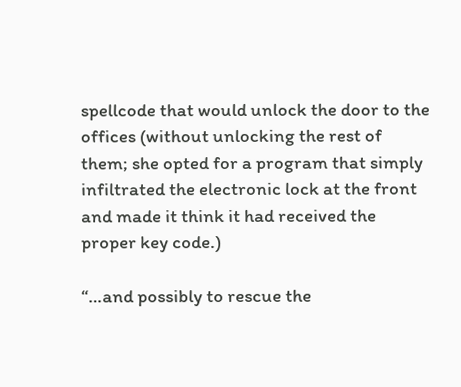spellcode that would unlock the door to the offices (without unlocking the rest of them; she opted for a program that simply infiltrated the electronic lock at the front and made it think it had received the proper key code.)

“…and possibly to rescue the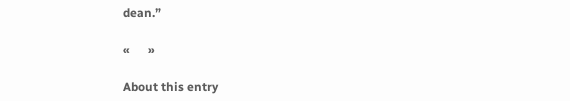dean.”

«      »

About this entry